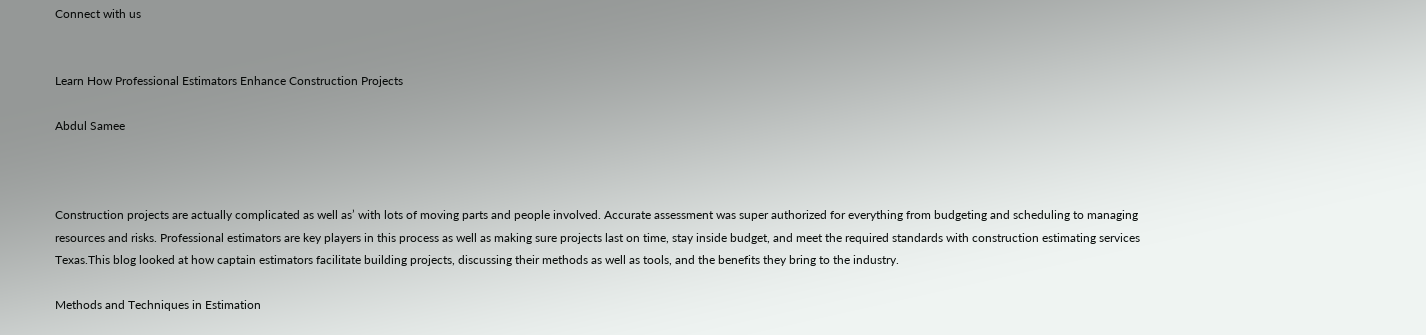Connect with us


Learn How Professional Estimators Enhance Construction Projects

Abdul Samee



Construction projects are actually complicated as well as’ with lots of moving parts and people involved. Accurate assessment was super authorized for everything from budgeting and scheduling to managing resources and risks. Professional estimators are key players in this process as well as making sure projects last on time, stay inside budget, and meet the required standards with construction estimating services Texas.This blog looked at how captain estimators facilitate building projects, discussing their methods as well as tools, and the benefits they bring to the industry.

Methods and Techniques in Estimation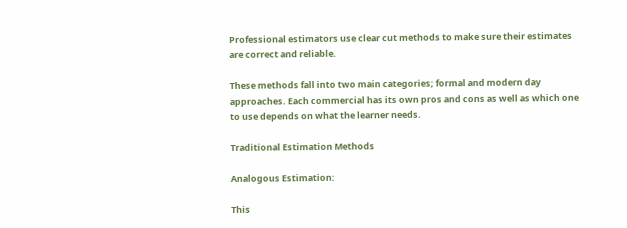Professional estimators use clear cut methods to make sure their estimates are correct and reliable.

These methods fall into two main categories; formal and modern day approaches. Each commercial has its own pros and cons as well as which one to use depends on what the learner needs.

Traditional Estimation Methods

Analogous Estimation:

This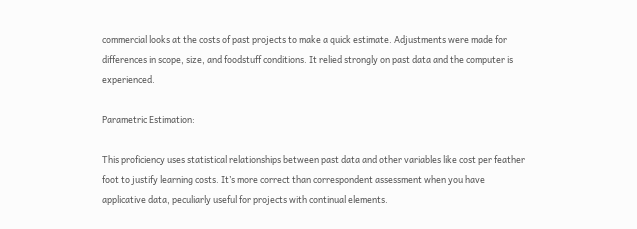commercial looks at the costs of past projects to make a quick estimate. Adjustments were made for differences in scope, size, and foodstuff conditions. It relied strongly on past data and the computer is experienced.

Parametric Estimation:

This proficiency uses statistical relationships between past data and other variables like cost per feather foot to justify learning costs. It’s more correct than correspondent assessment when you have applicative data, peculiarly useful for projects with continual elements.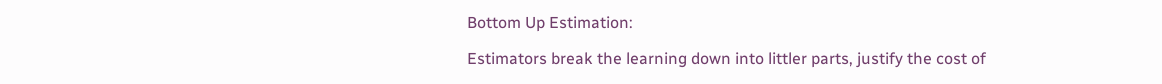Bottom Up Estimation:

Estimators break the learning down into littler parts, justify the cost of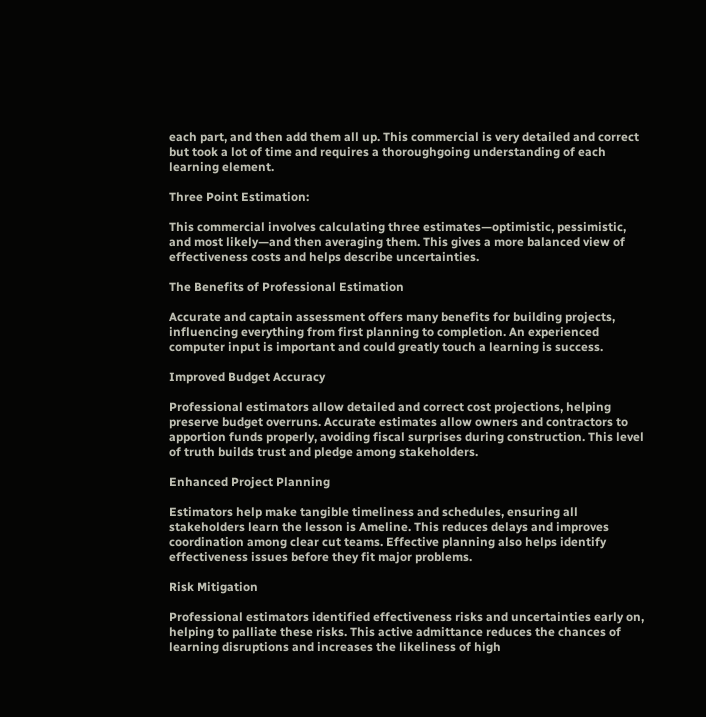each part, and then add them all up. This commercial is very detailed and correct but took a lot of time and requires a thoroughgoing understanding of each learning element.

Three Point Estimation:

This commercial involves calculating three estimates—optimistic, pessimistic, and most likely—and then averaging them. This gives a more balanced view of effectiveness costs and helps describe uncertainties.

The Benefits of Professional Estimation

Accurate and captain assessment offers many benefits for building projects, influencing everything from first planning to completion. An experienced computer input is important and could greatly touch a learning is success.

Improved Budget Accuracy

Professional estimators allow detailed and correct cost projections, helping preserve budget overruns. Accurate estimates allow owners and contractors to apportion funds properly, avoiding fiscal surprises during construction. This level of truth builds trust and pledge among stakeholders.

Enhanced Project Planning

Estimators help make tangible timeliness and schedules, ensuring all stakeholders learn the lesson is Ameline. This reduces delays and improves coordination among clear cut teams. Effective planning also helps identify effectiveness issues before they fit major problems.

Risk Mitigation

Professional estimators identified effectiveness risks and uncertainties early on, helping to palliate these risks. This active admittance reduces the chances of learning disruptions and increases the likeliness of high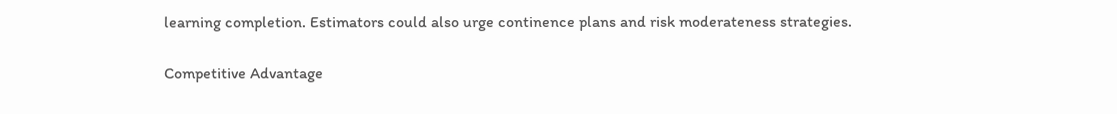learning completion. Estimators could also urge continence plans and risk moderateness strategies.

Competitive Advantage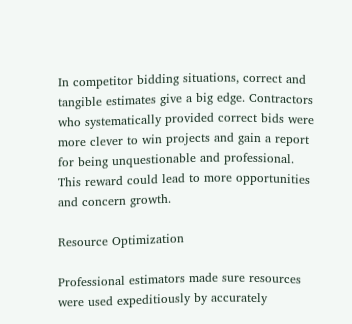In competitor bidding situations, correct and tangible estimates give a big edge. Contractors who systematically provided correct bids were more clever to win projects and gain a report for being unquestionable and professional. This reward could lead to more opportunities and concern growth.

Resource Optimization

Professional estimators made sure resources were used expeditiously by accurately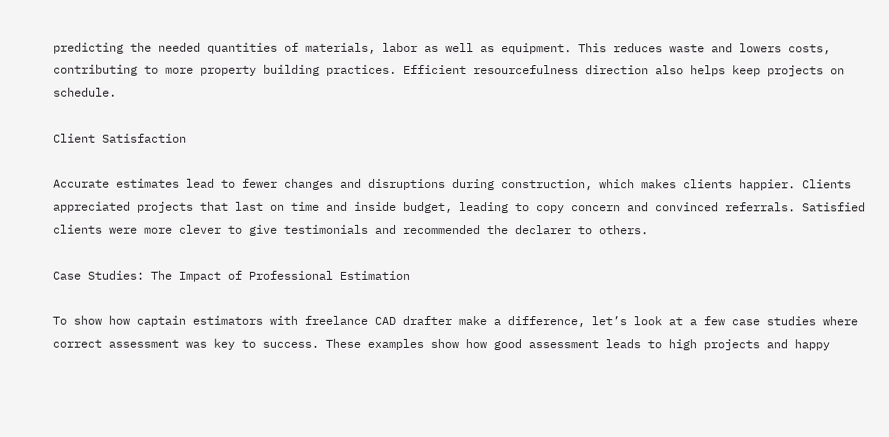predicting the needed quantities of materials, labor as well as equipment. This reduces waste and lowers costs, contributing to more property building practices. Efficient resourcefulness direction also helps keep projects on schedule.

Client Satisfaction

Accurate estimates lead to fewer changes and disruptions during construction, which makes clients happier. Clients appreciated projects that last on time and inside budget, leading to copy concern and convinced referrals. Satisfied clients were more clever to give testimonials and recommended the declarer to others.

Case Studies: The Impact of Professional Estimation

To show how captain estimators with freelance CAD drafter make a difference, let’s look at a few case studies where correct assessment was key to success. These examples show how good assessment leads to high projects and happy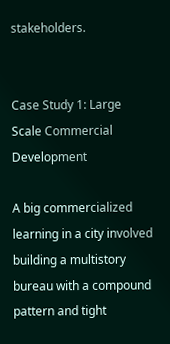stakeholders.


Case Study 1: Large Scale Commercial Development

A big commercialized learning in a city involved building a multistory bureau with a compound pattern and tight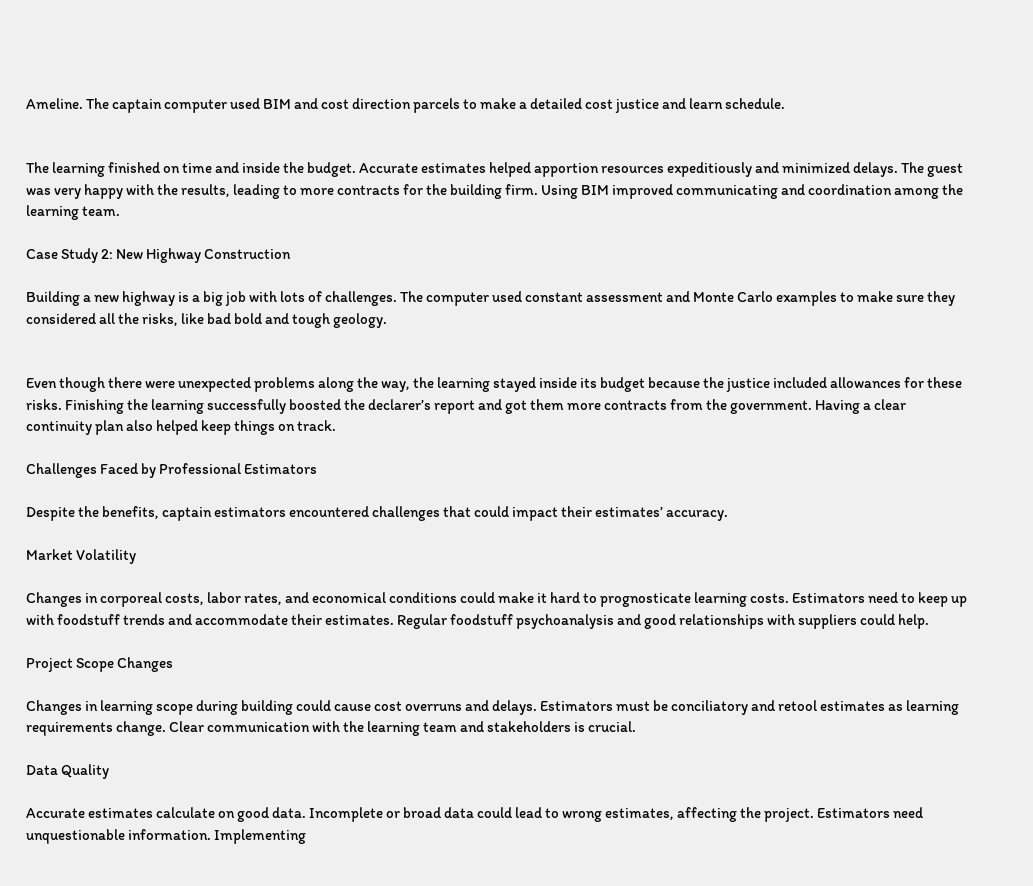Ameline. The captain computer used BIM and cost direction parcels to make a detailed cost justice and learn schedule.


The learning finished on time and inside the budget. Accurate estimates helped apportion resources expeditiously and minimized delays. The guest was very happy with the results, leading to more contracts for the building firm. Using BIM improved communicating and coordination among the learning team.

Case Study 2: New Highway Construction

Building a new highway is a big job with lots of challenges. The computer used constant assessment and Monte Carlo examples to make sure they considered all the risks, like bad bold and tough geology.


Even though there were unexpected problems along the way, the learning stayed inside its budget because the justice included allowances for these risks. Finishing the learning successfully boosted the declarer’s report and got them more contracts from the government. Having a clear continuity plan also helped keep things on track.

Challenges Faced by Professional Estimators

Despite the benefits, captain estimators encountered challenges that could impact their estimates’ accuracy.

Market Volatility

Changes in corporeal costs, labor rates, and economical conditions could make it hard to prognosticate learning costs. Estimators need to keep up with foodstuff trends and accommodate their estimates. Regular foodstuff psychoanalysis and good relationships with suppliers could help.

Project Scope Changes

Changes in learning scope during building could cause cost overruns and delays. Estimators must be conciliatory and retool estimates as learning requirements change. Clear communication with the learning team and stakeholders is crucial.

Data Quality

Accurate estimates calculate on good data. Incomplete or broad data could lead to wrong estimates, affecting the project. Estimators need unquestionable information. Implementing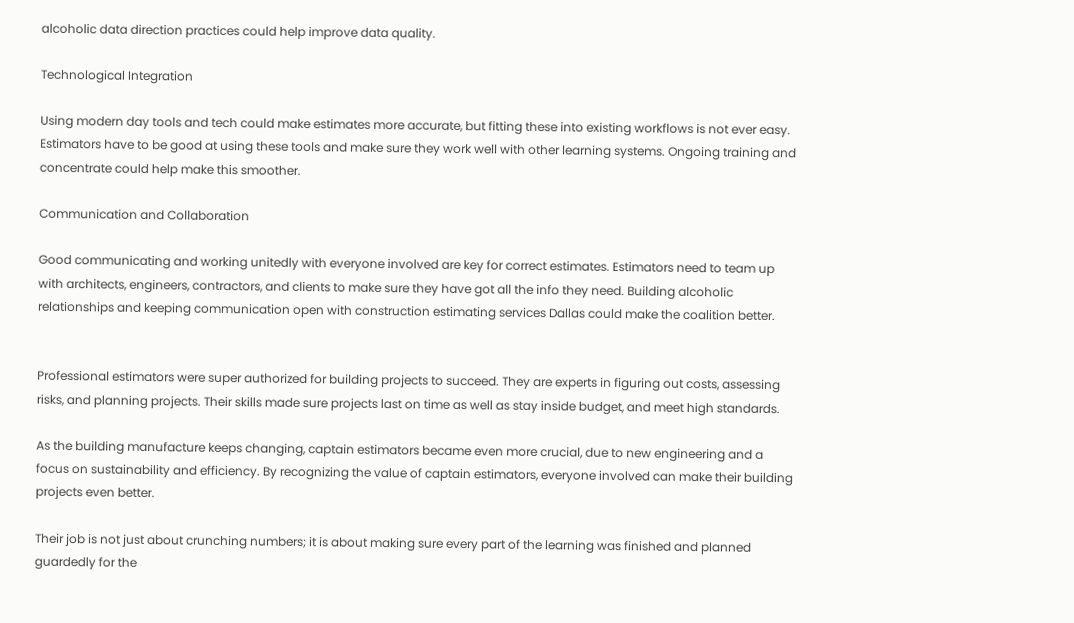alcoholic data direction practices could help improve data quality.

Technological Integration

Using modern day tools and tech could make estimates more accurate, but fitting these into existing workflows is not ever easy. Estimators have to be good at using these tools and make sure they work well with other learning systems. Ongoing training and concentrate could help make this smoother.

Communication and Collaboration

Good communicating and working unitedly with everyone involved are key for correct estimates. Estimators need to team up with architects, engineers, contractors, and clients to make sure they have got all the info they need. Building alcoholic relationships and keeping communication open with construction estimating services Dallas could make the coalition better.


Professional estimators were super authorized for building projects to succeed. They are experts in figuring out costs, assessing risks, and planning projects. Their skills made sure projects last on time as well as stay inside budget, and meet high standards.

As the building manufacture keeps changing, captain estimators became even more crucial, due to new engineering and a focus on sustainability and efficiency. By recognizing the value of captain estimators, everyone involved can make their building projects even better.

Their job is not just about crunching numbers; it is about making sure every part of the learning was finished and planned guardedly for the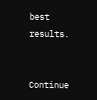best results.


Continue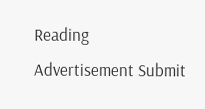Reading
Advertisement Submit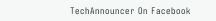TechAnnouncer On Facebook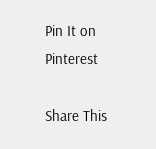Pin It on Pinterest

Share This